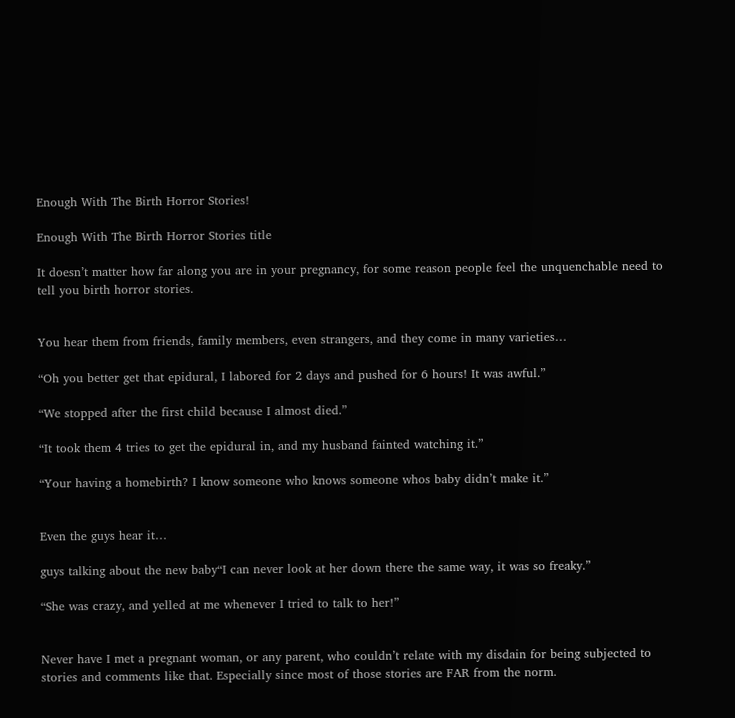Enough With The Birth Horror Stories!

Enough With The Birth Horror Stories title

It doesn’t matter how far along you are in your pregnancy, for some reason people feel the unquenchable need to tell you birth horror stories.


You hear them from friends, family members, even strangers, and they come in many varieties…

“Oh you better get that epidural, I labored for 2 days and pushed for 6 hours! It was awful.”

“We stopped after the first child because I almost died.”

“It took them 4 tries to get the epidural in, and my husband fainted watching it.”

“Your having a homebirth? I know someone who knows someone whos baby didn’t make it.”


Even the guys hear it…

guys talking about the new baby“I can never look at her down there the same way, it was so freaky.”

“She was crazy, and yelled at me whenever I tried to talk to her!”


Never have I met a pregnant woman, or any parent, who couldn’t relate with my disdain for being subjected to stories and comments like that. Especially since most of those stories are FAR from the norm.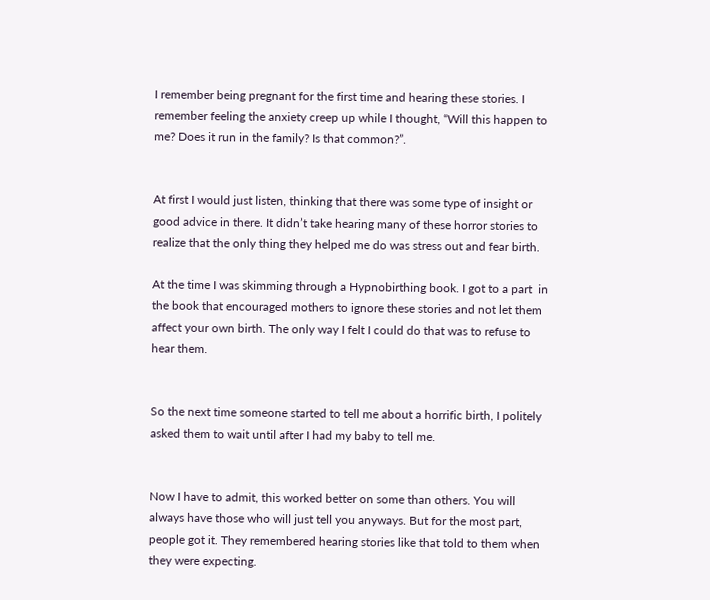I remember being pregnant for the first time and hearing these stories. I remember feeling the anxiety creep up while I thought, “Will this happen to me? Does it run in the family? Is that common?”.


At first I would just listen, thinking that there was some type of insight or good advice in there. It didn’t take hearing many of these horror stories to realize that the only thing they helped me do was stress out and fear birth.

At the time I was skimming through a Hypnobirthing book. I got to a part  in the book that encouraged mothers to ignore these stories and not let them affect your own birth. The only way I felt I could do that was to refuse to hear them.


So the next time someone started to tell me about a horrific birth, I politely asked them to wait until after I had my baby to tell me.


Now I have to admit, this worked better on some than others. You will always have those who will just tell you anyways. But for the most part, people got it. They remembered hearing stories like that told to them when they were expecting.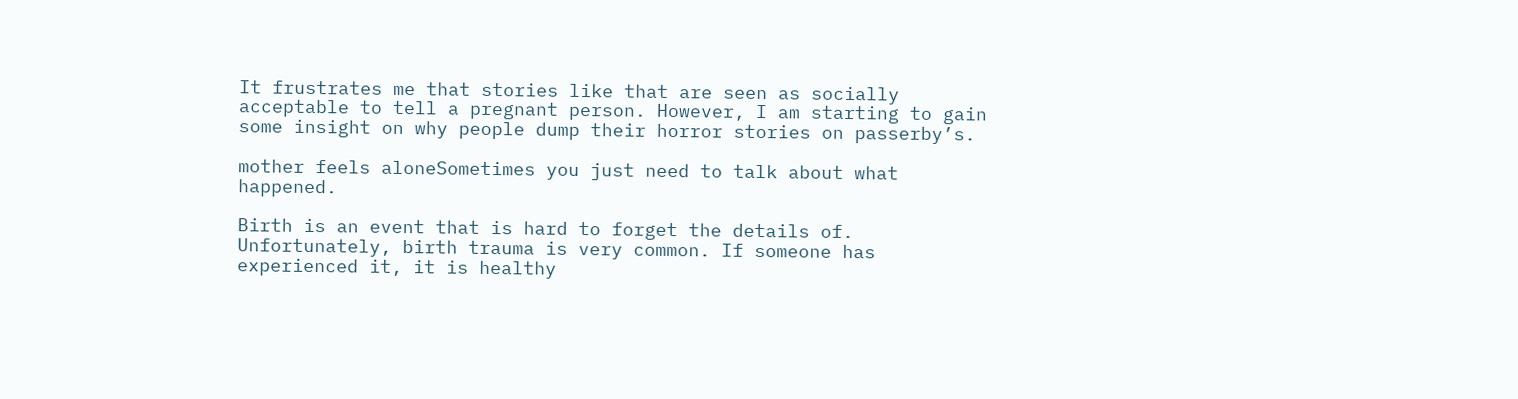It frustrates me that stories like that are seen as socially acceptable to tell a pregnant person. However, I am starting to gain some insight on why people dump their horror stories on passerby’s.

mother feels aloneSometimes you just need to talk about what happened.

Birth is an event that is hard to forget the details of. Unfortunately, birth trauma is very common. If someone has experienced it, it is healthy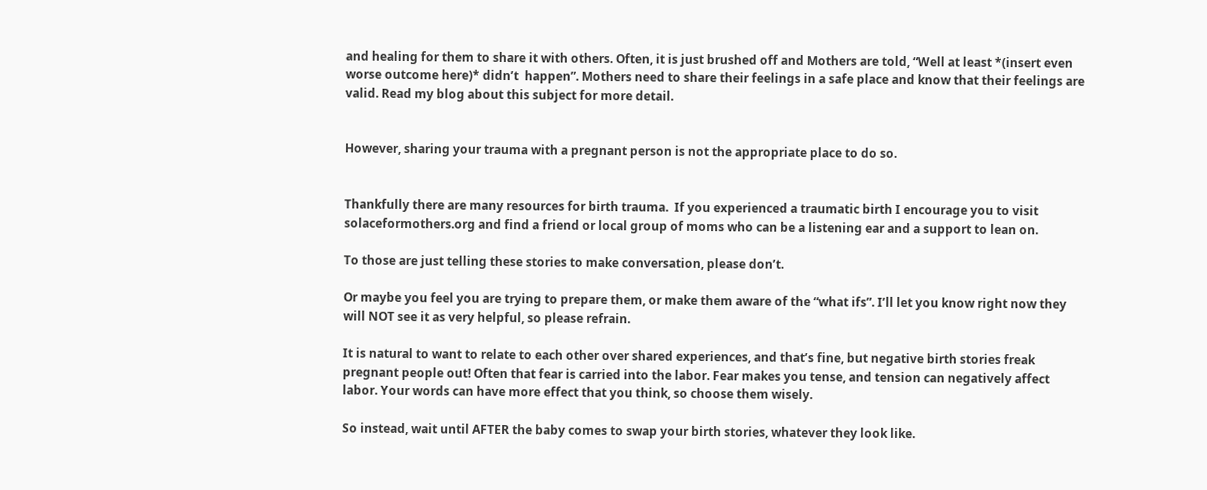and healing for them to share it with others. Often, it is just brushed off and Mothers are told, “Well at least *(insert even worse outcome here)* didn’t  happen”. Mothers need to share their feelings in a safe place and know that their feelings are valid. Read my blog about this subject for more detail.


However, sharing your trauma with a pregnant person is not the appropriate place to do so.


Thankfully there are many resources for birth trauma.  If you experienced a traumatic birth I encourage you to visit solaceformothers.org and find a friend or local group of moms who can be a listening ear and a support to lean on.

To those are just telling these stories to make conversation, please don’t.

Or maybe you feel you are trying to prepare them, or make them aware of the “what ifs”. I’ll let you know right now they will NOT see it as very helpful, so please refrain.

It is natural to want to relate to each other over shared experiences, and that’s fine, but negative birth stories freak pregnant people out! Often that fear is carried into the labor. Fear makes you tense, and tension can negatively affect labor. Your words can have more effect that you think, so choose them wisely.

So instead, wait until AFTER the baby comes to swap your birth stories, whatever they look like.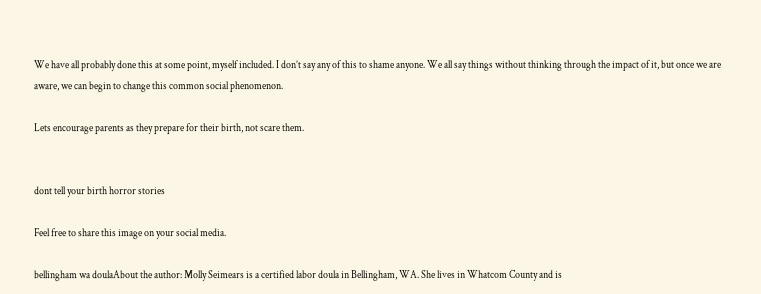We have all probably done this at some point, myself included. I don’t say any of this to shame anyone. We all say things without thinking through the impact of it, but once we are aware, we can begin to change this common social phenomenon.

Lets encourage parents as they prepare for their birth, not scare them.


dont tell your birth horror stories

Feel free to share this image on your social media.

bellingham wa doulaAbout the author: Molly Seimears is a certified labor doula in Bellingham, WA. She lives in Whatcom County and is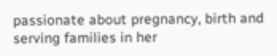passionate about pregnancy, birth and serving families in her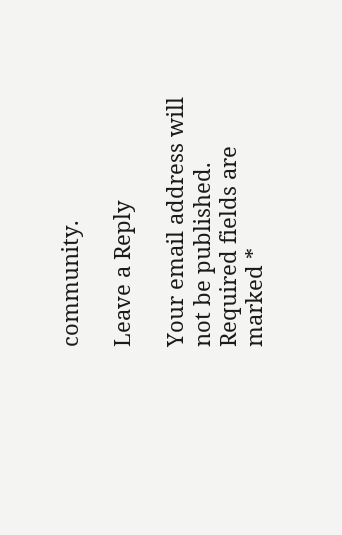community.

Leave a Reply

Your email address will not be published. Required fields are marked *